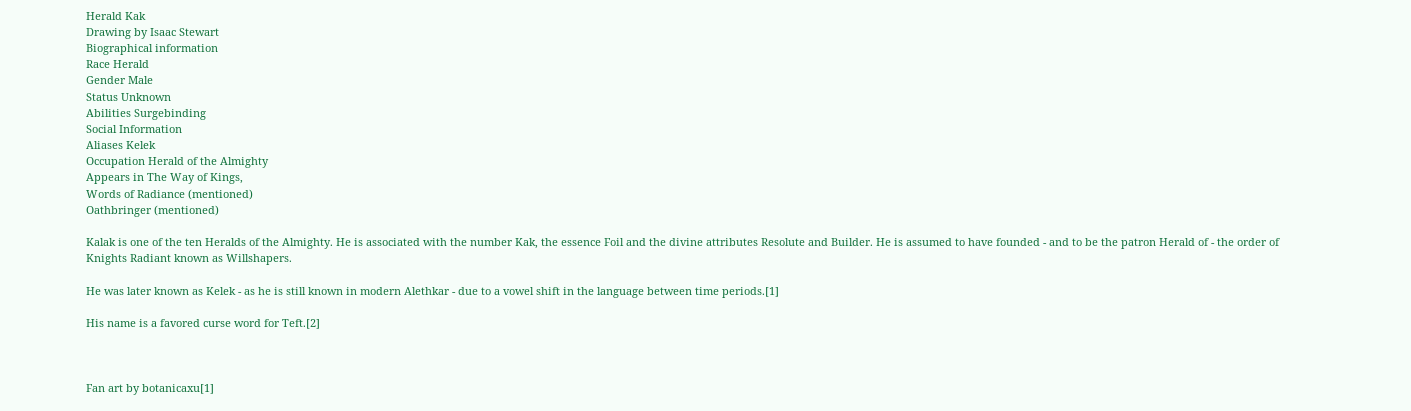Herald Kak
Drawing by Isaac Stewart
Biographical information
Race Herald
Gender Male
Status Unknown
Abilities Surgebinding
Social Information
Aliases Kelek
Occupation Herald of the Almighty
Appears in The Way of Kings,
Words of Radiance (mentioned)
Oathbringer (mentioned)

Kalak is one of the ten Heralds of the Almighty. He is associated with the number Kak, the essence Foil and the divine attributes Resolute and Builder. He is assumed to have founded - and to be the patron Herald of - the order of Knights Radiant known as Willshapers.

He was later known as Kelek - as he is still known in modern Alethkar - due to a vowel shift in the language between time periods.[1]

His name is a favored curse word for Teft.[2]



Fan art by botanicaxu[1]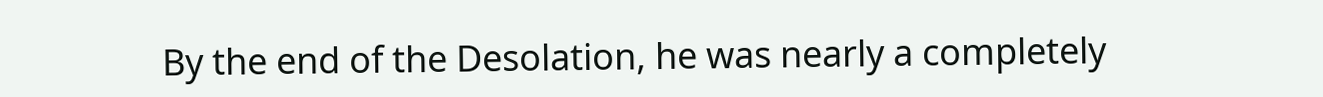By the end of the Desolation, he was nearly a completely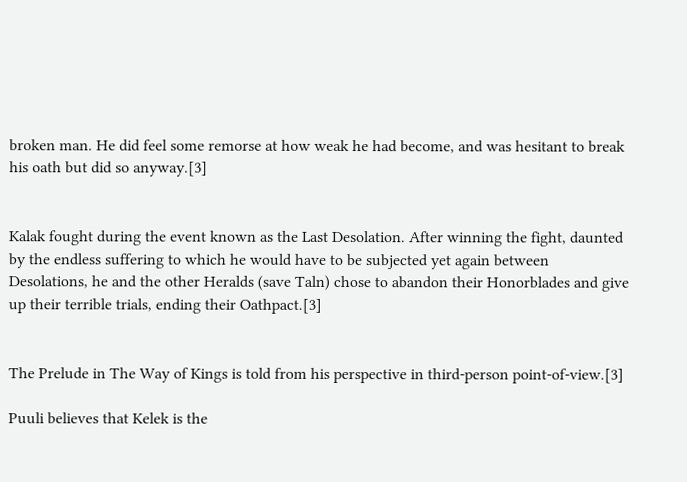broken man. He did feel some remorse at how weak he had become, and was hesitant to break his oath but did so anyway.[3]


Kalak fought during the event known as the Last Desolation. After winning the fight, daunted by the endless suffering to which he would have to be subjected yet again between Desolations, he and the other Heralds (save Taln) chose to abandon their Honorblades and give up their terrible trials, ending their Oathpact.[3]


The Prelude in The Way of Kings is told from his perspective in third-person point-of-view.[3]

Puuli believes that Kelek is the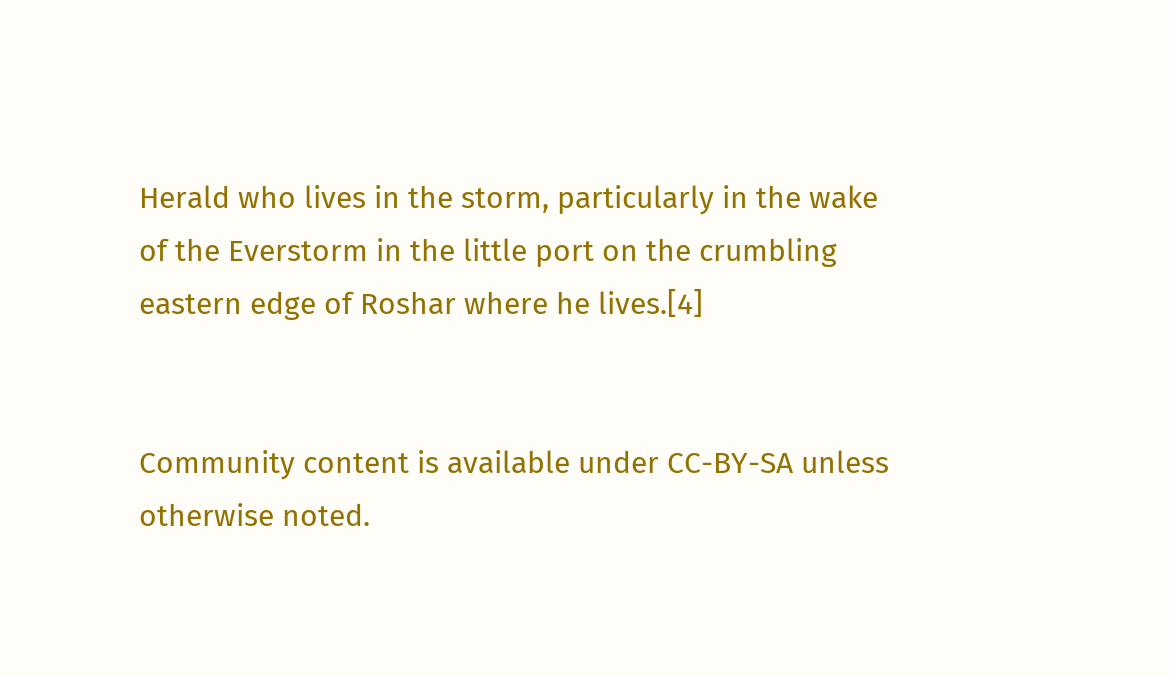Herald who lives in the storm, particularly in the wake of the Everstorm in the little port on the crumbling eastern edge of Roshar where he lives.[4]


Community content is available under CC-BY-SA unless otherwise noted.